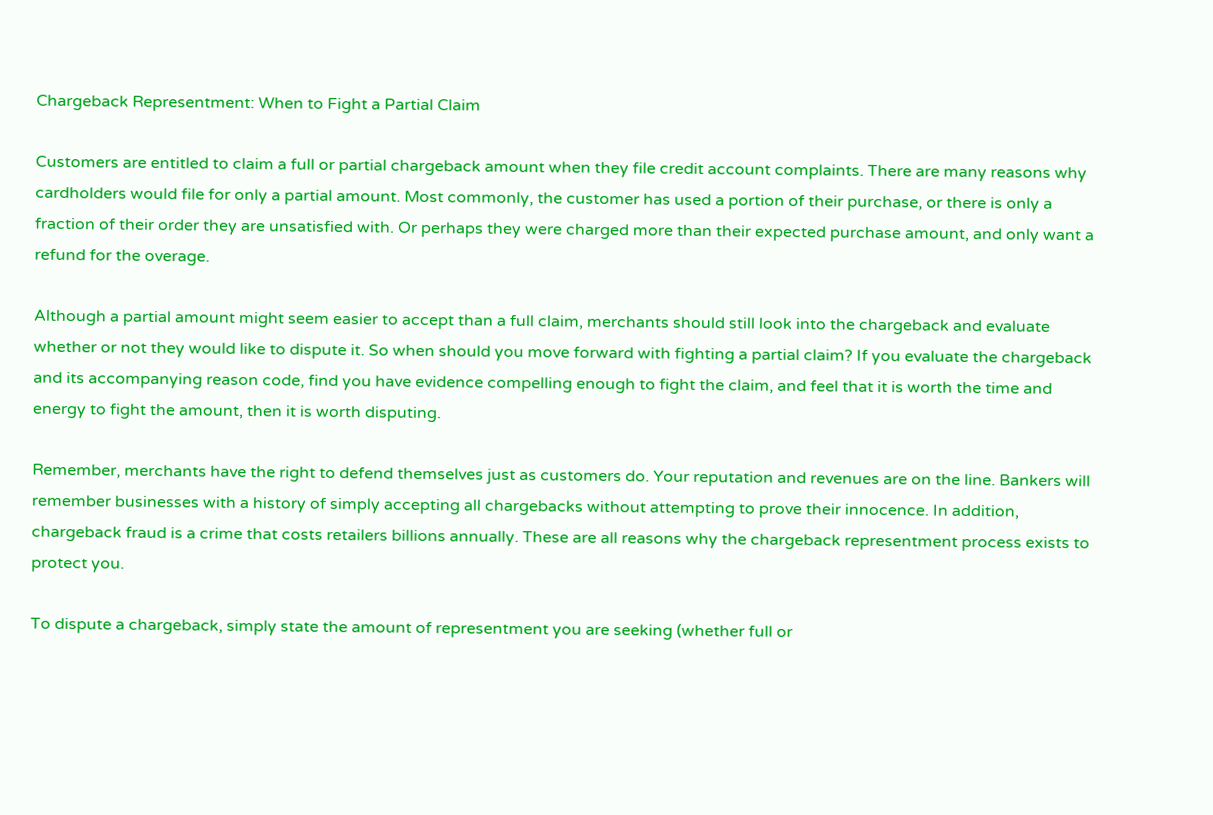Chargeback Representment: When to Fight a Partial Claim

Customers are entitled to claim a full or partial chargeback amount when they file credit account complaints. There are many reasons why cardholders would file for only a partial amount. Most commonly, the customer has used a portion of their purchase, or there is only a fraction of their order they are unsatisfied with. Or perhaps they were charged more than their expected purchase amount, and only want a refund for the overage.

Although a partial amount might seem easier to accept than a full claim, merchants should still look into the chargeback and evaluate whether or not they would like to dispute it. So when should you move forward with fighting a partial claim? If you evaluate the chargeback and its accompanying reason code, find you have evidence compelling enough to fight the claim, and feel that it is worth the time and energy to fight the amount, then it is worth disputing.

Remember, merchants have the right to defend themselves just as customers do. Your reputation and revenues are on the line. Bankers will remember businesses with a history of simply accepting all chargebacks without attempting to prove their innocence. In addition, chargeback fraud is a crime that costs retailers billions annually. These are all reasons why the chargeback representment process exists to protect you.

To dispute a chargeback, simply state the amount of representment you are seeking (whether full or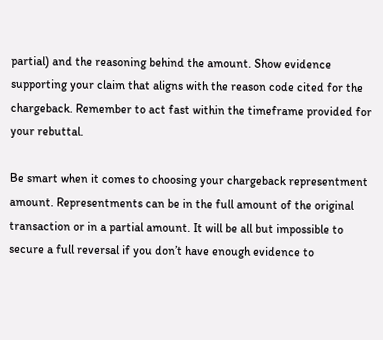partial) and the reasoning behind the amount. Show evidence supporting your claim that aligns with the reason code cited for the chargeback. Remember to act fast within the timeframe provided for your rebuttal.

Be smart when it comes to choosing your chargeback representment amount. Representments can be in the full amount of the original transaction or in a partial amount. It will be all but impossible to secure a full reversal if you don’t have enough evidence to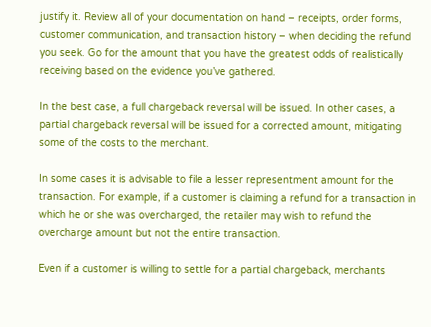justify it. Review all of your documentation on hand – receipts, order forms, customer communication, and transaction history – when deciding the refund you seek. Go for the amount that you have the greatest odds of realistically receiving based on the evidence you’ve gathered.

In the best case, a full chargeback reversal will be issued. In other cases, a partial chargeback reversal will be issued for a corrected amount, mitigating some of the costs to the merchant.

In some cases it is advisable to file a lesser representment amount for the transaction. For example, if a customer is claiming a refund for a transaction in which he or she was overcharged, the retailer may wish to refund the overcharge amount but not the entire transaction.

Even if a customer is willing to settle for a partial chargeback, merchants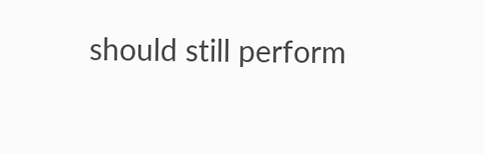should still perform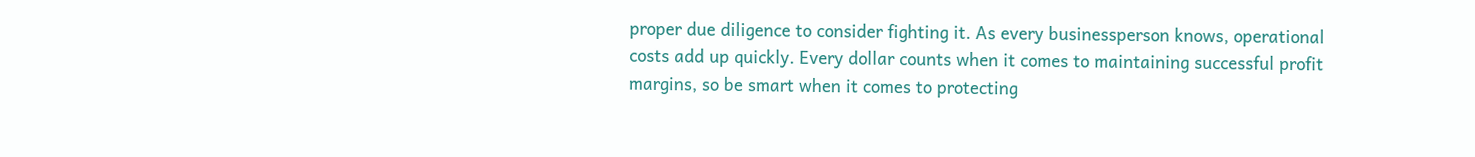proper due diligence to consider fighting it. As every businessperson knows, operational costs add up quickly. Every dollar counts when it comes to maintaining successful profit margins, so be smart when it comes to protecting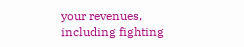your revenues, including fighting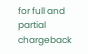for full and partial chargeback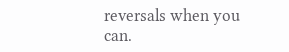reversals when you can.